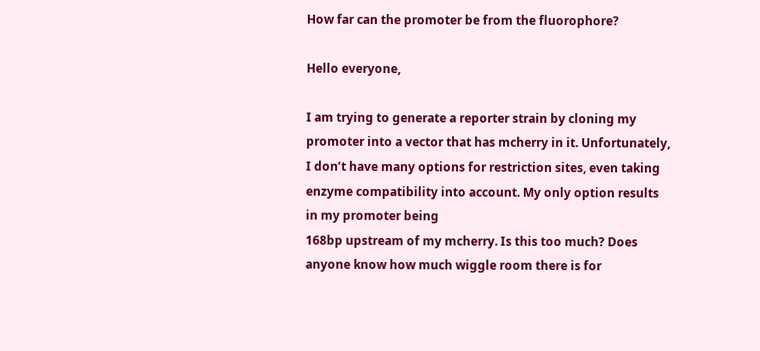How far can the promoter be from the fluorophore?

Hello everyone,

I am trying to generate a reporter strain by cloning my promoter into a vector that has mcherry in it. Unfortunately,
I don’t have many options for restriction sites, even taking enzyme compatibility into account. My only option results in my promoter being
168bp upstream of my mcherry. Is this too much? Does anyone know how much wiggle room there is for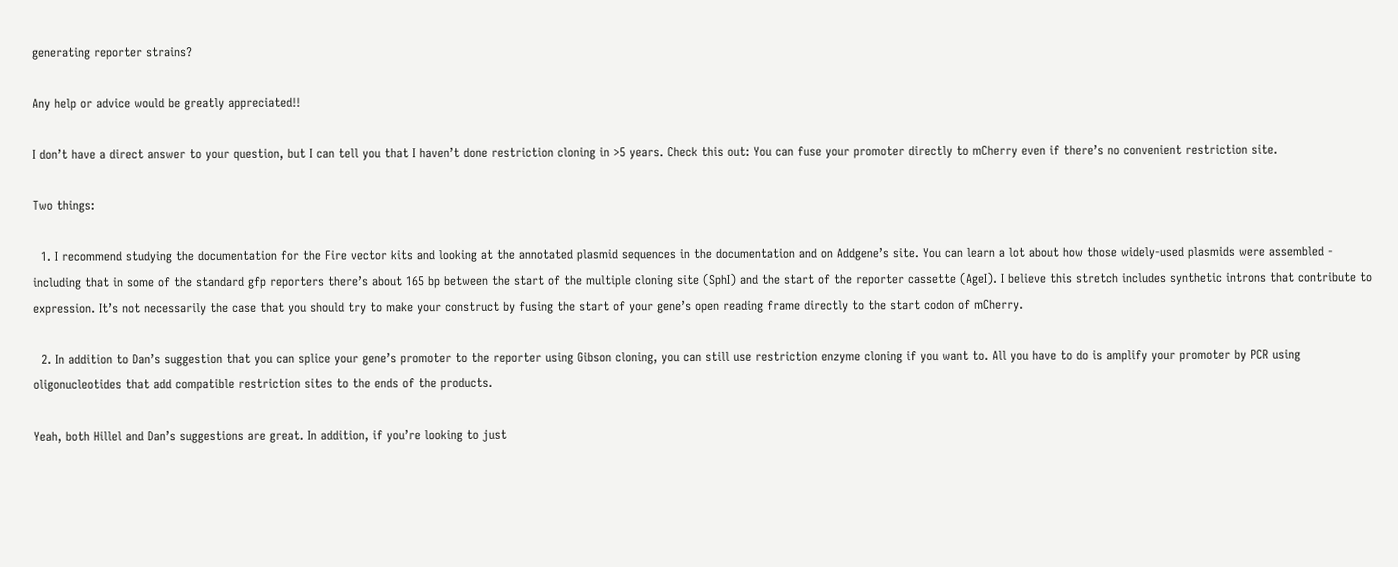generating reporter strains?

Any help or advice would be greatly appreciated!!

I don’t have a direct answer to your question, but I can tell you that I haven’t done restriction cloning in >5 years. Check this out: You can fuse your promoter directly to mCherry even if there’s no convenient restriction site.

Two things:

  1. I recommend studying the documentation for the Fire vector kits and looking at the annotated plasmid sequences in the documentation and on Addgene’s site. You can learn a lot about how those widely-used plasmids were assembled - including that in some of the standard gfp reporters there’s about 165 bp between the start of the multiple cloning site (SphI) and the start of the reporter cassette (AgeI). I believe this stretch includes synthetic introns that contribute to expression. It’s not necessarily the case that you should try to make your construct by fusing the start of your gene’s open reading frame directly to the start codon of mCherry.

  2. In addition to Dan’s suggestion that you can splice your gene’s promoter to the reporter using Gibson cloning, you can still use restriction enzyme cloning if you want to. All you have to do is amplify your promoter by PCR using oligonucleotides that add compatible restriction sites to the ends of the products.

Yeah, both Hillel and Dan’s suggestions are great. In addition, if you’re looking to just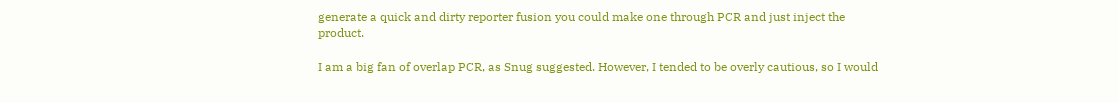generate a quick and dirty reporter fusion you could make one through PCR and just inject the product.

I am a big fan of overlap PCR, as Snug suggested. However, I tended to be overly cautious, so I would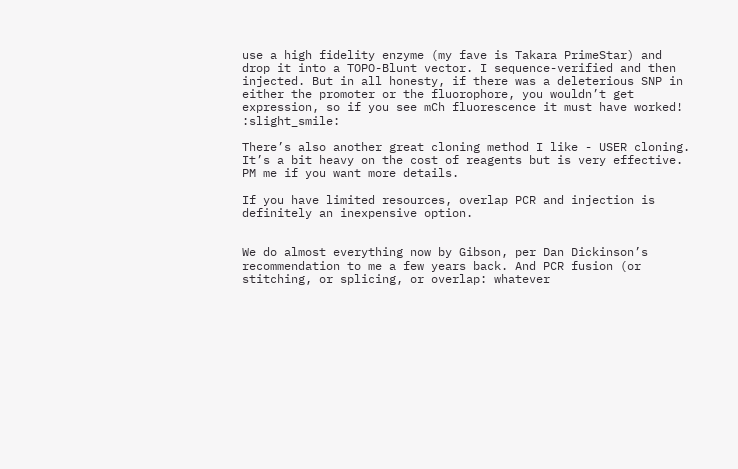use a high fidelity enzyme (my fave is Takara PrimeStar) and drop it into a TOPO-Blunt vector. I sequence-verified and then injected. But in all honesty, if there was a deleterious SNP in either the promoter or the fluorophore, you wouldn’t get expression, so if you see mCh fluorescence it must have worked! :slight_smile:

There’s also another great cloning method I like - USER cloning. It’s a bit heavy on the cost of reagents but is very effective. PM me if you want more details.

If you have limited resources, overlap PCR and injection is definitely an inexpensive option.


We do almost everything now by Gibson, per Dan Dickinson’s recommendation to me a few years back. And PCR fusion (or stitching, or splicing, or overlap: whatever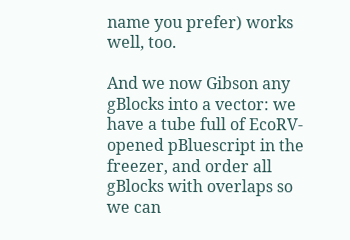name you prefer) works well, too.

And we now Gibson any gBlocks into a vector: we have a tube full of EcoRV-opened pBluescript in the freezer, and order all gBlocks with overlaps so we can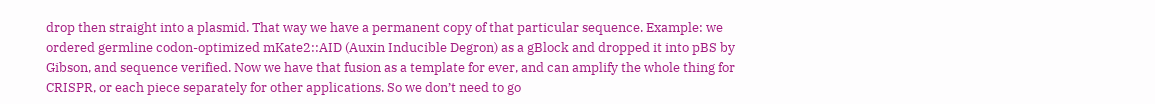drop then straight into a plasmid. That way we have a permanent copy of that particular sequence. Example: we ordered germline codon-optimized mKate2::AID (Auxin Inducible Degron) as a gBlock and dropped it into pBS by Gibson, and sequence verified. Now we have that fusion as a template for ever, and can amplify the whole thing for CRISPR, or each piece separately for other applications. So we don’t need to go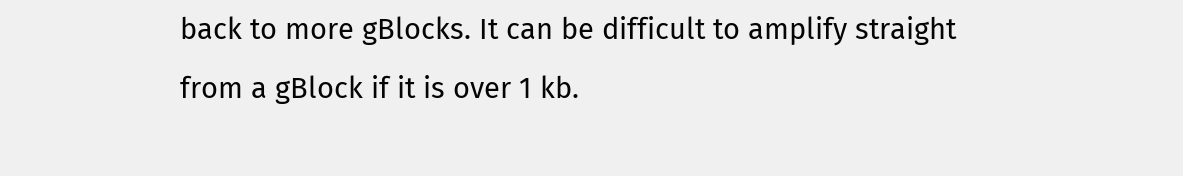back to more gBlocks. It can be difficult to amplify straight from a gBlock if it is over 1 kb.